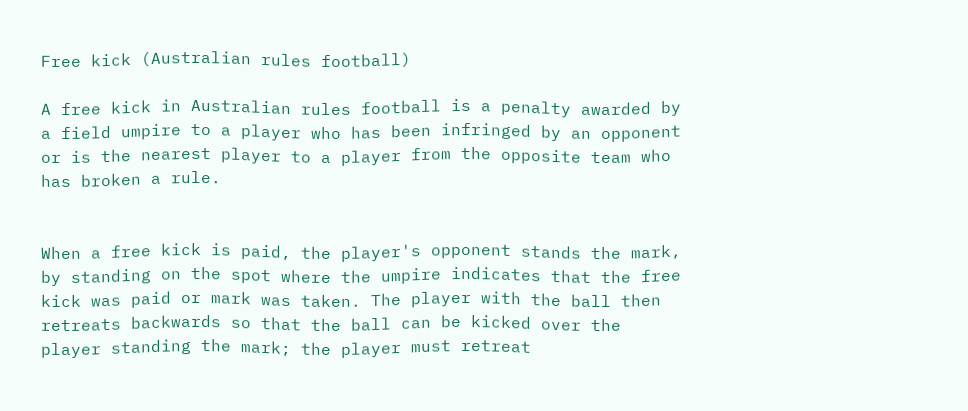Free kick (Australian rules football)

A free kick in Australian rules football is a penalty awarded by a field umpire to a player who has been infringed by an opponent or is the nearest player to a player from the opposite team who has broken a rule.


When a free kick is paid, the player's opponent stands the mark, by standing on the spot where the umpire indicates that the free kick was paid or mark was taken. The player with the ball then retreats backwards so that the ball can be kicked over the player standing the mark; the player must retreat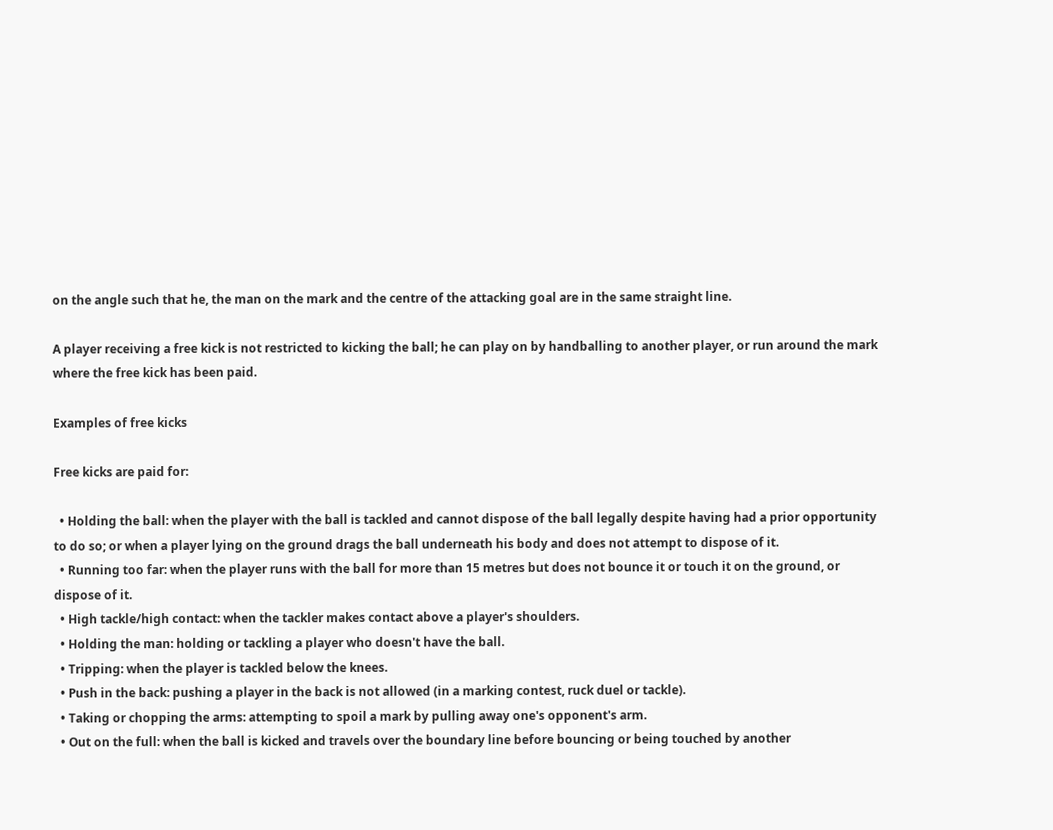on the angle such that he, the man on the mark and the centre of the attacking goal are in the same straight line.

A player receiving a free kick is not restricted to kicking the ball; he can play on by handballing to another player, or run around the mark where the free kick has been paid.

Examples of free kicks

Free kicks are paid for:

  • Holding the ball: when the player with the ball is tackled and cannot dispose of the ball legally despite having had a prior opportunity to do so; or when a player lying on the ground drags the ball underneath his body and does not attempt to dispose of it.
  • Running too far: when the player runs with the ball for more than 15 metres but does not bounce it or touch it on the ground, or dispose of it.
  • High tackle/high contact: when the tackler makes contact above a player's shoulders.
  • Holding the man: holding or tackling a player who doesn't have the ball.
  • Tripping: when the player is tackled below the knees.
  • Push in the back: pushing a player in the back is not allowed (in a marking contest, ruck duel or tackle).
  • Taking or chopping the arms: attempting to spoil a mark by pulling away one's opponent's arm.
  • Out on the full: when the ball is kicked and travels over the boundary line before bouncing or being touched by another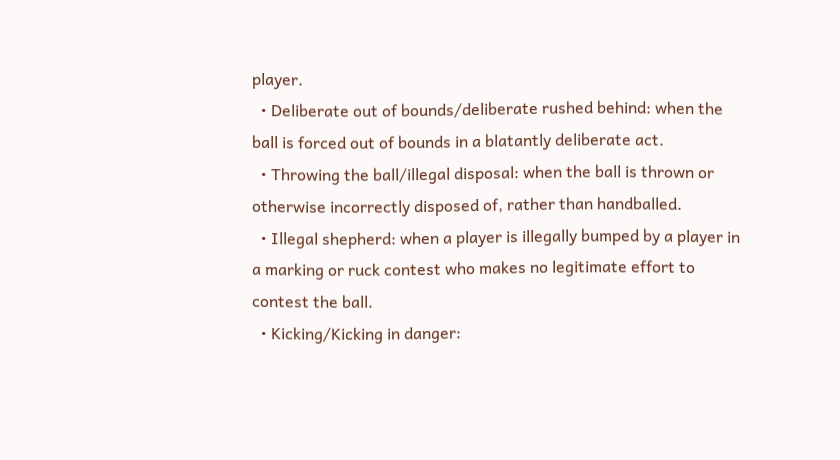player.
  • Deliberate out of bounds/deliberate rushed behind: when the ball is forced out of bounds in a blatantly deliberate act.
  • Throwing the ball/illegal disposal: when the ball is thrown or otherwise incorrectly disposed of, rather than handballed.
  • Illegal shepherd: when a player is illegally bumped by a player in a marking or ruck contest who makes no legitimate effort to contest the ball.
  • Kicking/Kicking in danger: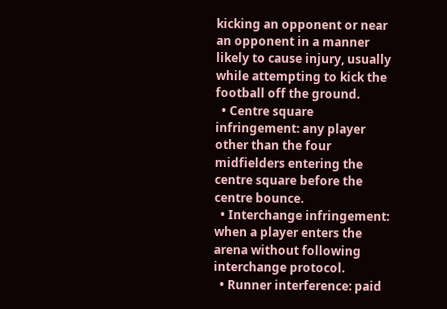kicking an opponent or near an opponent in a manner likely to cause injury, usually while attempting to kick the football off the ground.
  • Centre square infringement: any player other than the four midfielders entering the centre square before the centre bounce.
  • Interchange infringement: when a player enters the arena without following interchange protocol.
  • Runner interference: paid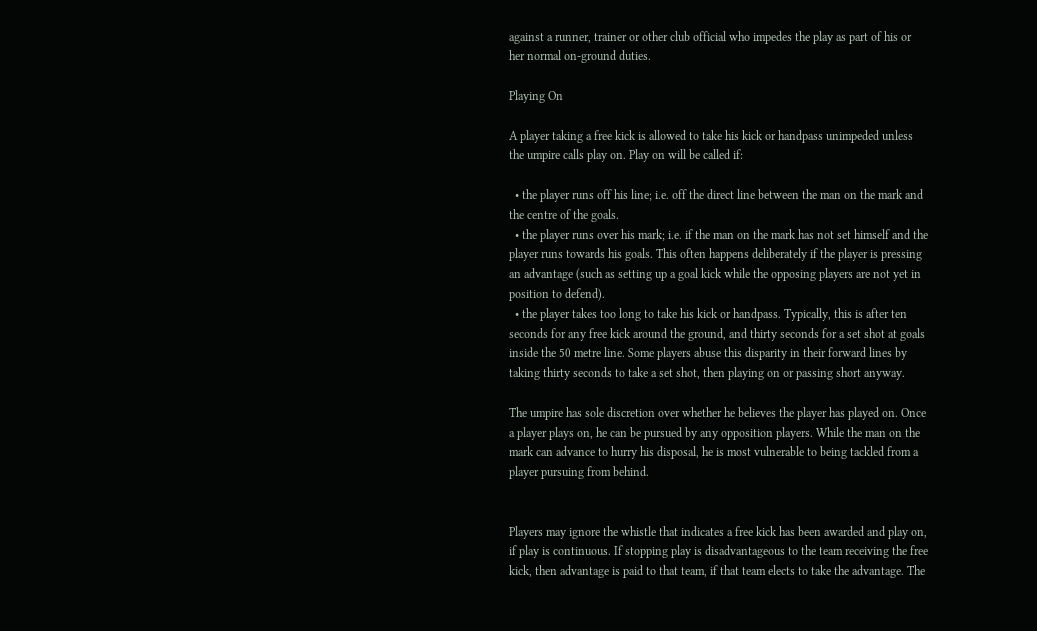against a runner, trainer or other club official who impedes the play as part of his or her normal on-ground duties.

Playing On

A player taking a free kick is allowed to take his kick or handpass unimpeded unless the umpire calls play on. Play on will be called if:

  • the player runs off his line; i.e. off the direct line between the man on the mark and the centre of the goals.
  • the player runs over his mark; i.e. if the man on the mark has not set himself and the player runs towards his goals. This often happens deliberately if the player is pressing an advantage (such as setting up a goal kick while the opposing players are not yet in position to defend).
  • the player takes too long to take his kick or handpass. Typically, this is after ten seconds for any free kick around the ground, and thirty seconds for a set shot at goals inside the 50 metre line. Some players abuse this disparity in their forward lines by taking thirty seconds to take a set shot, then playing on or passing short anyway.

The umpire has sole discretion over whether he believes the player has played on. Once a player plays on, he can be pursued by any opposition players. While the man on the mark can advance to hurry his disposal, he is most vulnerable to being tackled from a player pursuing from behind.


Players may ignore the whistle that indicates a free kick has been awarded and play on, if play is continuous. If stopping play is disadvantageous to the team receiving the free kick, then advantage is paid to that team, if that team elects to take the advantage. The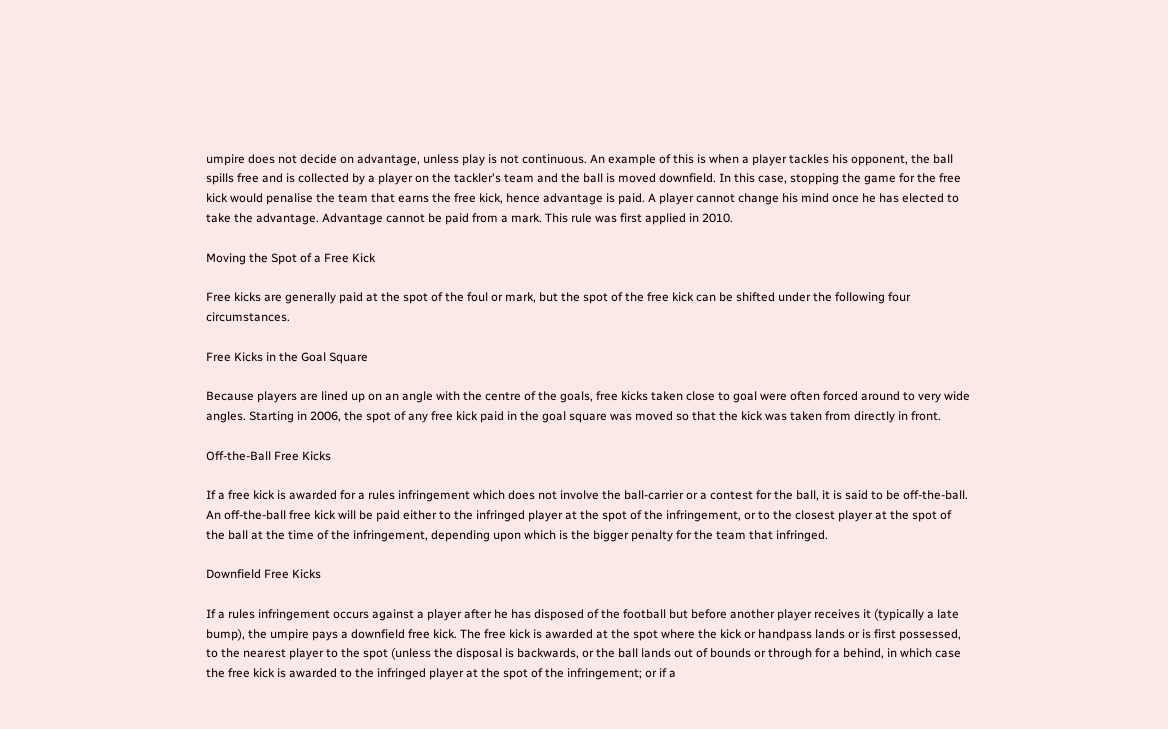umpire does not decide on advantage, unless play is not continuous. An example of this is when a player tackles his opponent, the ball spills free and is collected by a player on the tackler's team and the ball is moved downfield. In this case, stopping the game for the free kick would penalise the team that earns the free kick, hence advantage is paid. A player cannot change his mind once he has elected to take the advantage. Advantage cannot be paid from a mark. This rule was first applied in 2010.

Moving the Spot of a Free Kick

Free kicks are generally paid at the spot of the foul or mark, but the spot of the free kick can be shifted under the following four circumstances.

Free Kicks in the Goal Square

Because players are lined up on an angle with the centre of the goals, free kicks taken close to goal were often forced around to very wide angles. Starting in 2006, the spot of any free kick paid in the goal square was moved so that the kick was taken from directly in front.

Off-the-Ball Free Kicks

If a free kick is awarded for a rules infringement which does not involve the ball-carrier or a contest for the ball, it is said to be off-the-ball. An off-the-ball free kick will be paid either to the infringed player at the spot of the infringement, or to the closest player at the spot of the ball at the time of the infringement, depending upon which is the bigger penalty for the team that infringed.

Downfield Free Kicks

If a rules infringement occurs against a player after he has disposed of the football but before another player receives it (typically a late bump), the umpire pays a downfield free kick. The free kick is awarded at the spot where the kick or handpass lands or is first possessed, to the nearest player to the spot (unless the disposal is backwards, or the ball lands out of bounds or through for a behind, in which case the free kick is awarded to the infringed player at the spot of the infringement; or if a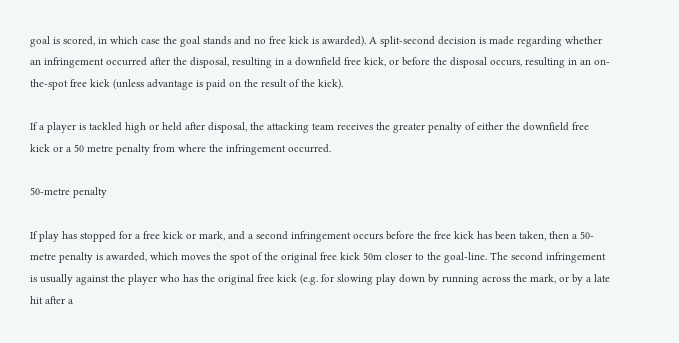goal is scored, in which case the goal stands and no free kick is awarded). A split-second decision is made regarding whether an infringement occurred after the disposal, resulting in a downfield free kick, or before the disposal occurs, resulting in an on-the-spot free kick (unless advantage is paid on the result of the kick).

If a player is tackled high or held after disposal, the attacking team receives the greater penalty of either the downfield free kick or a 50 metre penalty from where the infringement occurred.

50-metre penalty

If play has stopped for a free kick or mark, and a second infringement occurs before the free kick has been taken, then a 50-metre penalty is awarded, which moves the spot of the original free kick 50m closer to the goal-line. The second infringement is usually against the player who has the original free kick (e.g. for slowing play down by running across the mark, or by a late hit after a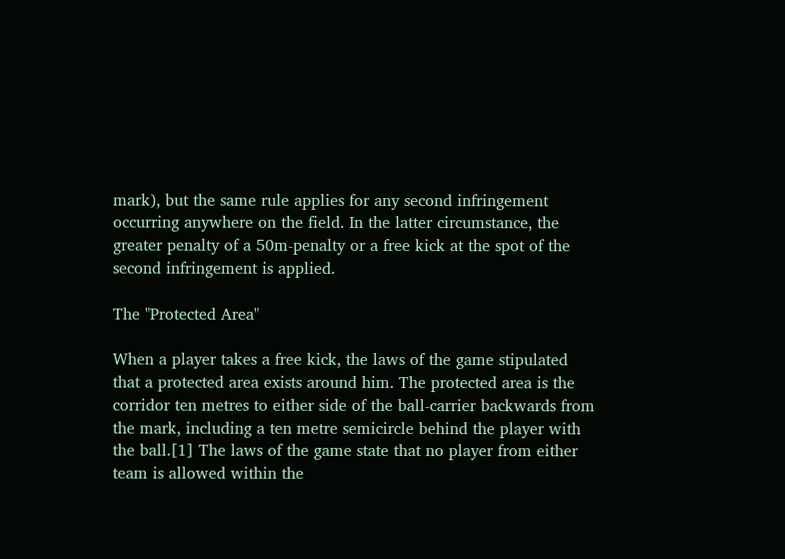mark), but the same rule applies for any second infringement occurring anywhere on the field. In the latter circumstance, the greater penalty of a 50m-penalty or a free kick at the spot of the second infringement is applied.

The "Protected Area"

When a player takes a free kick, the laws of the game stipulated that a protected area exists around him. The protected area is the corridor ten metres to either side of the ball-carrier backwards from the mark, including a ten metre semicircle behind the player with the ball.[1] The laws of the game state that no player from either team is allowed within the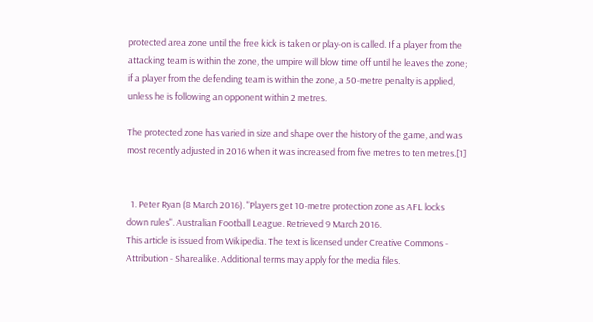protected area zone until the free kick is taken or play-on is called. If a player from the attacking team is within the zone, the umpire will blow time off until he leaves the zone; if a player from the defending team is within the zone, a 50-metre penalty is applied, unless he is following an opponent within 2 metres.

The protected zone has varied in size and shape over the history of the game, and was most recently adjusted in 2016 when it was increased from five metres to ten metres.[1]


  1. Peter Ryan (8 March 2016). "Players get 10-metre protection zone as AFL locks down rules". Australian Football League. Retrieved 9 March 2016.
This article is issued from Wikipedia. The text is licensed under Creative Commons - Attribution - Sharealike. Additional terms may apply for the media files.